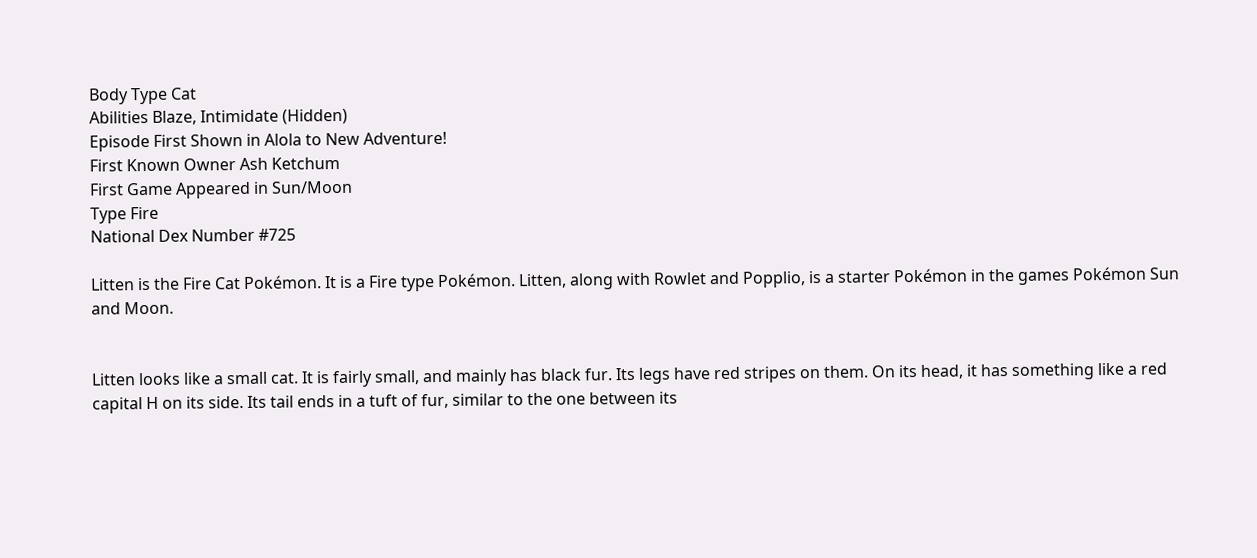Body Type Cat
Abilities Blaze, Intimidate (Hidden)
Episode First Shown in Alola to New Adventure!
First Known Owner Ash Ketchum
First Game Appeared in Sun/Moon
Type Fire
National Dex Number #725

Litten is the Fire Cat Pokémon. It is a Fire type Pokémon. Litten, along with Rowlet and Popplio, is a starter Pokémon in the games Pokémon Sun and Moon.


Litten looks like a small cat. It is fairly small, and mainly has black fur. Its legs have red stripes on them. On its head, it has something like a red capital H on its side. Its tail ends in a tuft of fur, similar to the one between its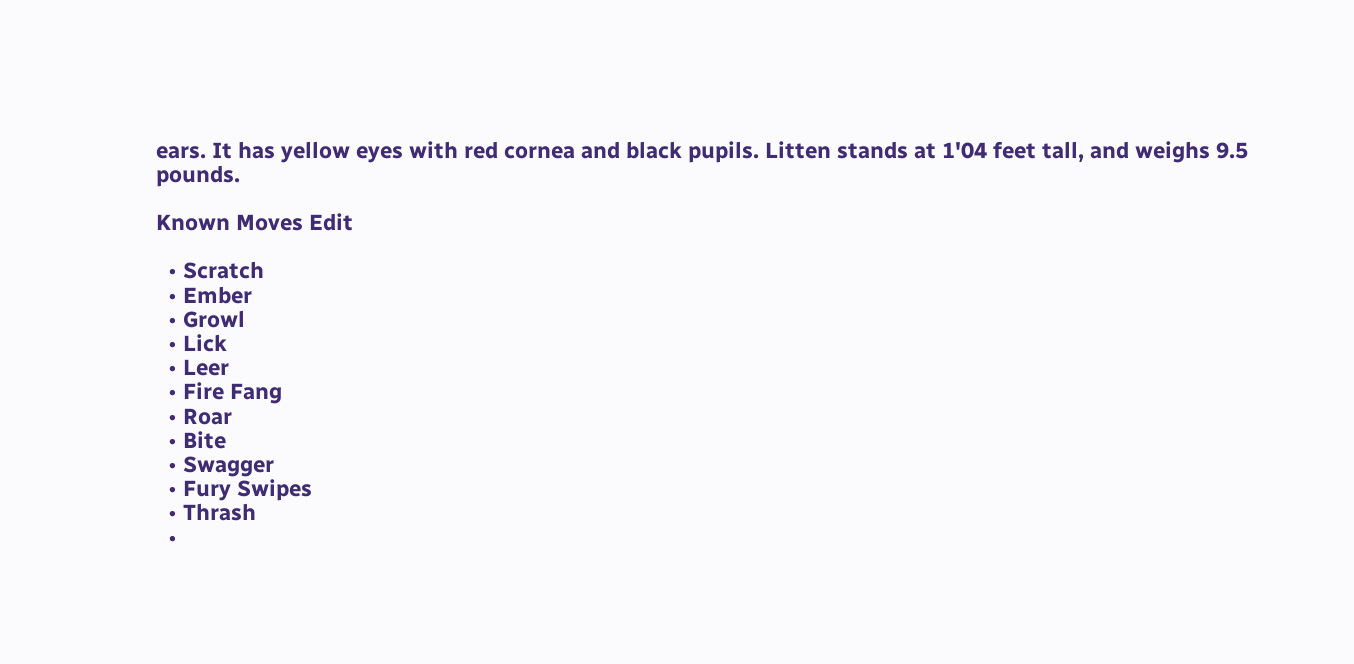ears. It has yellow eyes with red cornea and black pupils. Litten stands at 1'04 feet tall, and weighs 9.5 pounds.

Known Moves Edit

  • Scratch
  • Ember
  • Growl
  • Lick
  • Leer
  • Fire Fang
  • Roar
  • Bite
  • Swagger
  • Fury Swipes
  • Thrash
  •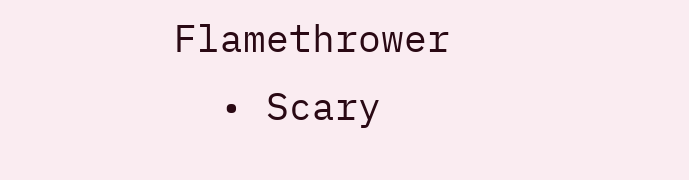Flamethrower
  • Scary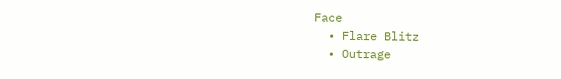Face
  • Flare Blitz
  • Outrage